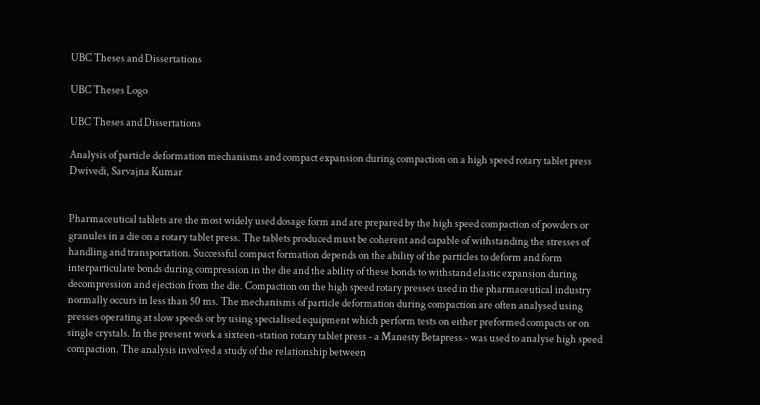UBC Theses and Dissertations

UBC Theses Logo

UBC Theses and Dissertations

Analysis of particle deformation mechanisms and compact expansion during compaction on a high speed rotary tablet press Dwivedi, Sarvajna Kumar


Pharmaceutical tablets are the most widely used dosage form and are prepared by the high speed compaction of powders or granules in a die on a rotary tablet press. The tablets produced must be coherent and capable of withstanding the stresses of handling and transportation. Successful compact formation depends on the ability of the particles to deform and form interparticulate bonds during compression in the die and the ability of these bonds to withstand elastic expansion during decompression and ejection from the die. Compaction on the high speed rotary presses used in the pharmaceutical industry normally occurs in less than 50 ms. The mechanisms of particle deformation during compaction are often analysed using presses operating at slow speeds or by using specialised equipment which perform tests on either preformed compacts or on single crystals. In the present work a sixteen-station rotary tablet press - a Manesty Betapress - was used to analyse high speed compaction. The analysis involved a study of the relationship between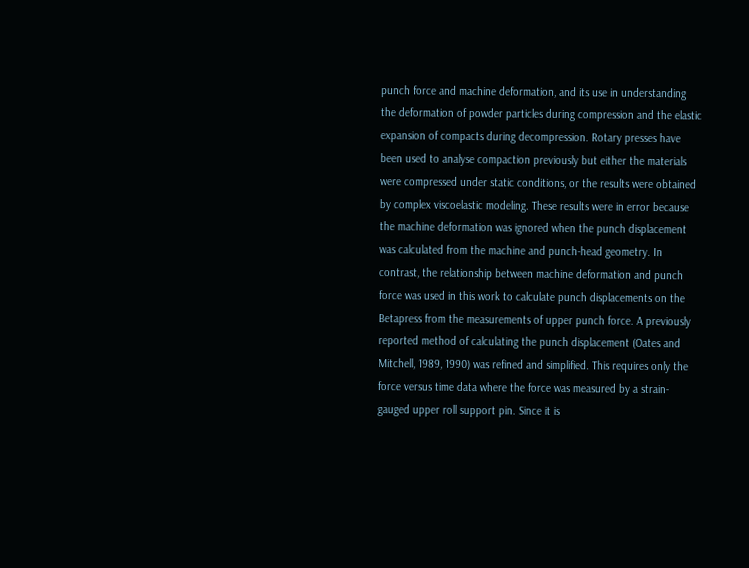punch force and machine deformation, and its use in understanding the deformation of powder particles during compression and the elastic expansion of compacts during decompression. Rotary presses have been used to analyse compaction previously but either the materials were compressed under static conditions, or the results were obtained by complex viscoelastic modeling. These results were in error because the machine deformation was ignored when the punch displacement was calculated from the machine and punch-head geometry. In contrast, the relationship between machine deformation and punch force was used in this work to calculate punch displacements on the Betapress from the measurements of upper punch force. A previously reported method of calculating the punch displacement (Oates and Mitchell, 1989, 1990) was refined and simplified. This requires only the force versus time data where the force was measured by a strain-gauged upper roll support pin. Since it is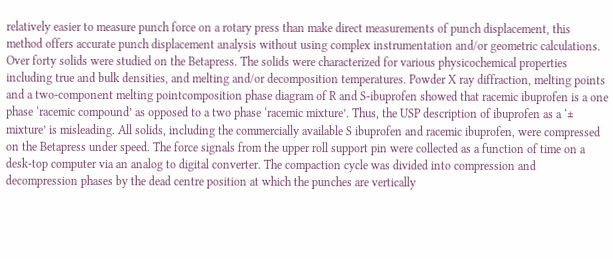relatively easier to measure punch force on a rotary press than make direct measurements of punch displacement, this method offers accurate punch displacement analysis without using complex instrumentation and/or geometric calculations. Over forty solids were studied on the Betapress. The solids were characterized for various physicochemical properties including true and bulk densities, and melting and/or decomposition temperatures. Powder X ray diffraction, melting points and a two-component melting pointcomposition phase diagram of R and S-ibuprofen showed that racemic ibuprofen is a one phase ‘racemic compound’ as opposed to a two phase ‘racemic mixture’. Thus, the USP description of ibuprofen as a ‘± mixture’ is misleading. All solids, including the commercially available S ibuprofen and racemic ibuprofen, were compressed on the Betapress under speed. The force signals from the upper roll support pin were collected as a function of time on a desk-top computer via an analog to digital converter. The compaction cycle was divided into compression and decompression phases by the dead centre position at which the punches are vertically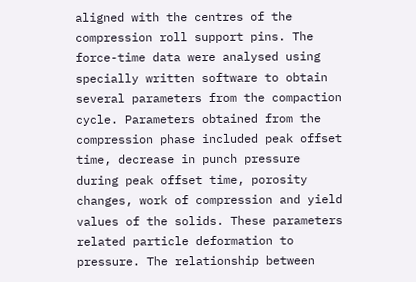aligned with the centres of the compression roll support pins. The force-time data were analysed using specially written software to obtain several parameters from the compaction cycle. Parameters obtained from the compression phase included peak offset time, decrease in punch pressure during peak offset time, porosity changes, work of compression and yield values of the solids. These parameters related particle deformation to pressure. The relationship between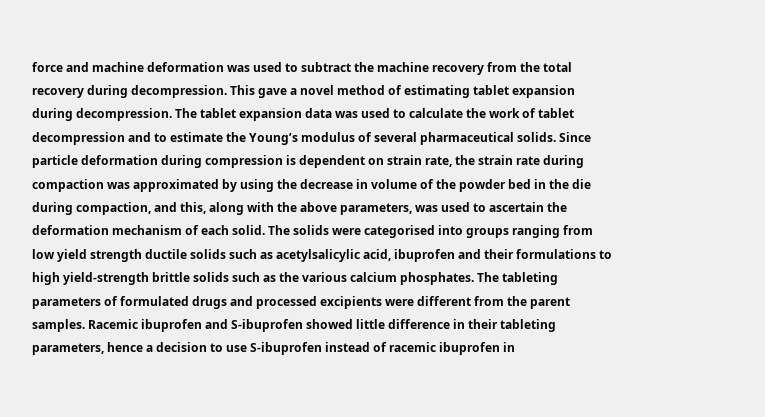force and machine deformation was used to subtract the machine recovery from the total recovery during decompression. This gave a novel method of estimating tablet expansion during decompression. The tablet expansion data was used to calculate the work of tablet decompression and to estimate the Young’s modulus of several pharmaceutical solids. Since particle deformation during compression is dependent on strain rate, the strain rate during compaction was approximated by using the decrease in volume of the powder bed in the die during compaction, and this, along with the above parameters, was used to ascertain the deformation mechanism of each solid. The solids were categorised into groups ranging from low yield strength ductile solids such as acetylsalicylic acid, ibuprofen and their formulations to high yield-strength brittle solids such as the various calcium phosphates. The tableting parameters of formulated drugs and processed excipients were different from the parent samples. Racemic ibuprofen and S-ibuprofen showed little difference in their tableting parameters, hence a decision to use S-ibuprofen instead of racemic ibuprofen in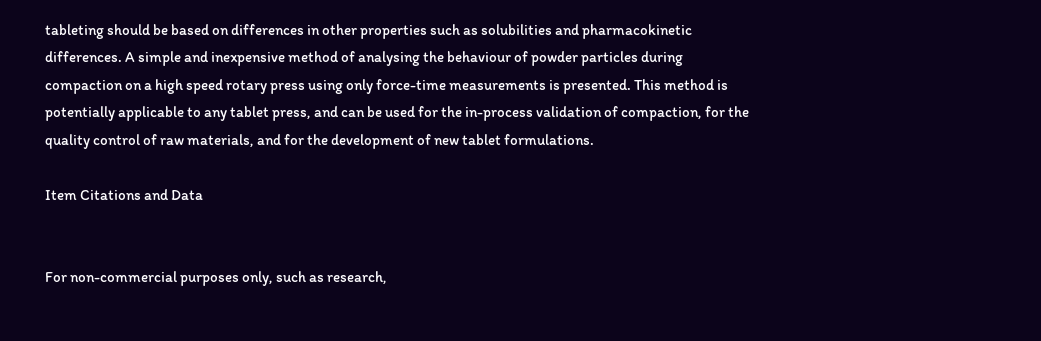tableting should be based on differences in other properties such as solubilities and pharmacokinetic differences. A simple and inexpensive method of analysing the behaviour of powder particles during compaction on a high speed rotary press using only force-time measurements is presented. This method is potentially applicable to any tablet press, and can be used for the in-process validation of compaction, for the quality control of raw materials, and for the development of new tablet formulations.

Item Citations and Data


For non-commercial purposes only, such as research,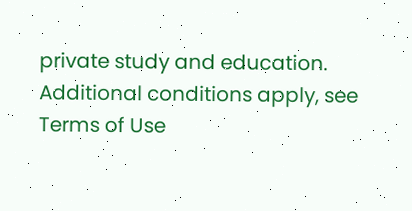private study and education. Additional conditions apply, see Terms of Use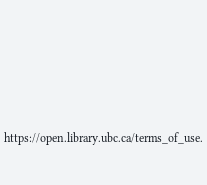https://open.library.ubc.ca/terms_of_use.